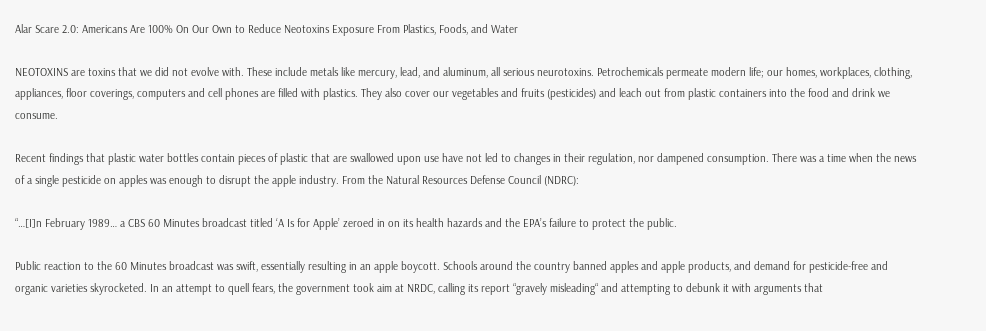Alar Scare 2.0: Americans Are 100% On Our Own to Reduce Neotoxins Exposure From Plastics, Foods, and Water

NEOTOXINS are toxins that we did not evolve with. These include metals like mercury, lead, and aluminum, all serious neurotoxins. Petrochemicals permeate modern life; our homes, workplaces, clothing, appliances, floor coverings, computers and cell phones are filled with plastics. They also cover our vegetables and fruits (pesticides) and leach out from plastic containers into the food and drink we consume.

Recent findings that plastic water bottles contain pieces of plastic that are swallowed upon use have not led to changes in their regulation, nor dampened consumption. There was a time when the news of a single pesticide on apples was enough to disrupt the apple industry. From the Natural Resources Defense Council (NDRC):

“…[I]n February 1989… a CBS 60 Minutes broadcast titled ‘A Is for Apple’ zeroed in on its health hazards and the EPA’s failure to protect the public.

Public reaction to the 60 Minutes broadcast was swift, essentially resulting in an apple boycott. Schools around the country banned apples and apple products, and demand for pesticide-free and organic varieties skyrocketed. In an attempt to quell fears, the government took aim at NRDC, calling its report “gravely misleading“ and attempting to debunk it with arguments that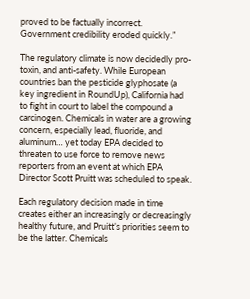proved to be factually incorrect. Government credibility eroded quickly.”

The regulatory climate is now decidedly pro-toxin, and anti-safety. While European countries ban the pesticide glyphosate (a key ingredient in RoundUp), California had to fight in court to label the compound a carcinogen. Chemicals in water are a growing concern, especially lead, fluoride, and aluminum… yet today EPA decided to threaten to use force to remove news reporters from an event at which EPA Director Scott Pruitt was scheduled to speak.

Each regulatory decision made in time creates either an increasingly or decreasingly healthy future, and Pruitt’s priorities seem to be the latter. Chemicals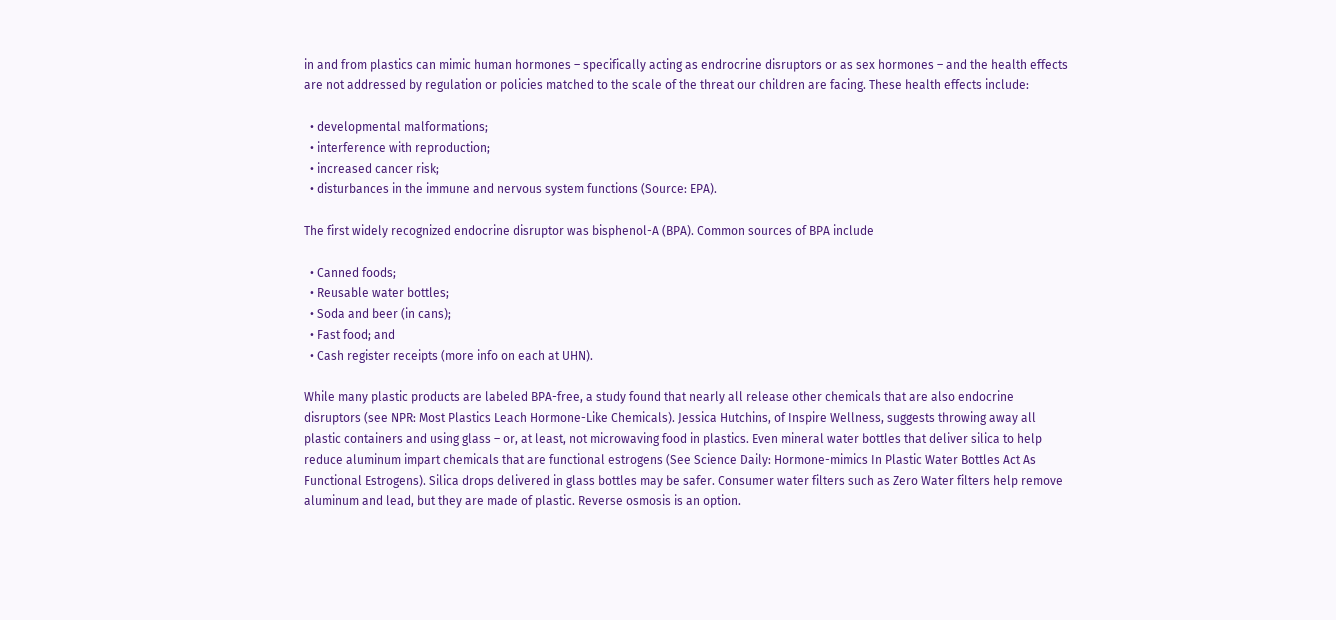in and from plastics can mimic human hormones – specifically acting as endrocrine disruptors or as sex hormones – and the health effects are not addressed by regulation or policies matched to the scale of the threat our children are facing. These health effects include:

  • developmental malformations;
  • interference with reproduction;
  • increased cancer risk;
  • disturbances in the immune and nervous system functions (Source: EPA).

The first widely recognized endocrine disruptor was bisphenol-A (BPA). Common sources of BPA include

  • Canned foods;
  • Reusable water bottles;
  • Soda and beer (in cans);
  • Fast food; and
  • Cash register receipts (more info on each at UHN).

While many plastic products are labeled BPA-free, a study found that nearly all release other chemicals that are also endocrine disruptors (see NPR: Most Plastics Leach Hormone-Like Chemicals). Jessica Hutchins, of Inspire Wellness, suggests throwing away all plastic containers and using glass – or, at least, not microwaving food in plastics. Even mineral water bottles that deliver silica to help reduce aluminum impart chemicals that are functional estrogens (See Science Daily: Hormone-mimics In Plastic Water Bottles Act As Functional Estrogens). Silica drops delivered in glass bottles may be safer. Consumer water filters such as Zero Water filters help remove aluminum and lead, but they are made of plastic. Reverse osmosis is an option.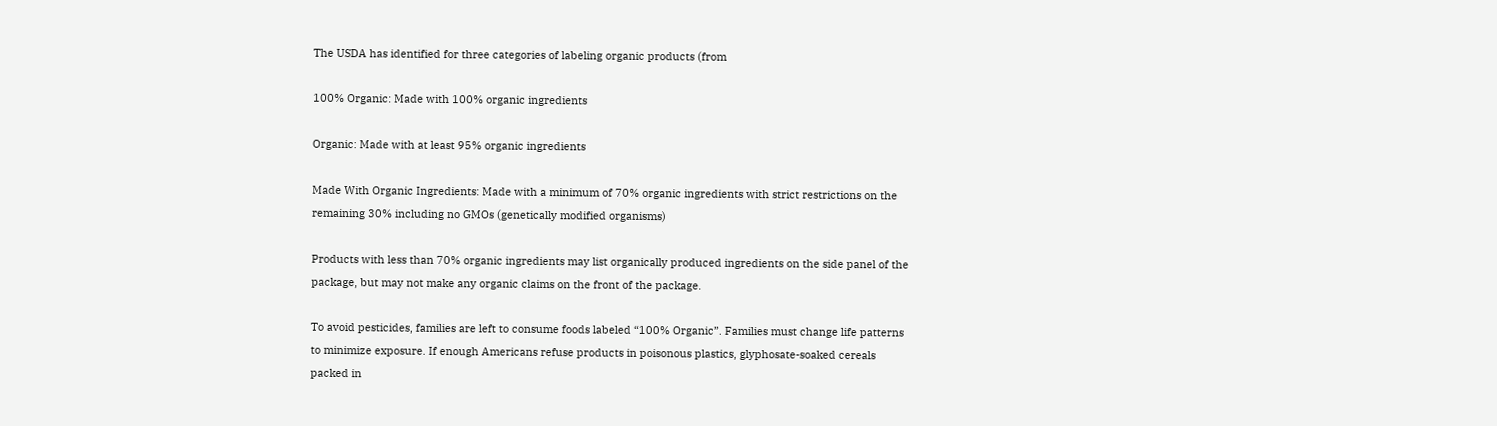The USDA has identified for three categories of labeling organic products (from

100% Organic: Made with 100% organic ingredients

Organic: Made with at least 95% organic ingredients

Made With Organic Ingredients: Made with a minimum of 70% organic ingredients with strict restrictions on the remaining 30% including no GMOs (genetically modified organisms)

Products with less than 70% organic ingredients may list organically produced ingredients on the side panel of the package, but may not make any organic claims on the front of the package.

To avoid pesticides, families are left to consume foods labeled “100% Organic”. Families must change life patterns to minimize exposure. If enough Americans refuse products in poisonous plastics, glyphosate-soaked cereals packed in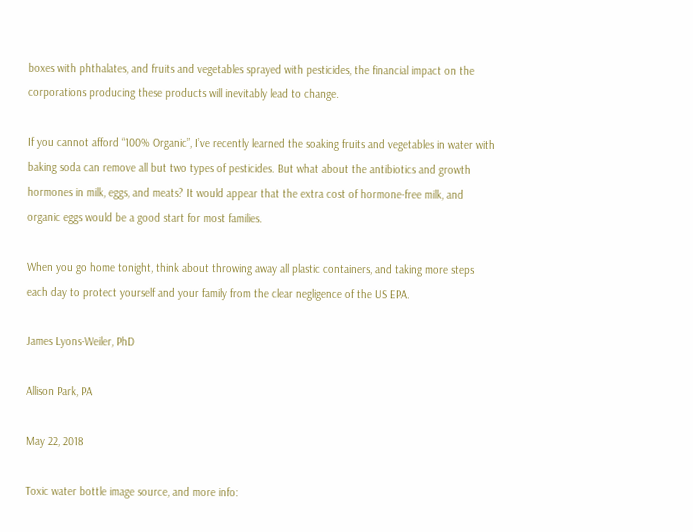boxes with phthalates, and fruits and vegetables sprayed with pesticides, the financial impact on the corporations producing these products will inevitably lead to change.

If you cannot afford “100% Organic”, I’ve recently learned the soaking fruits and vegetables in water with baking soda can remove all but two types of pesticides. But what about the antibiotics and growth hormones in milk, eggs, and meats? It would appear that the extra cost of hormone-free milk, and organic eggs would be a good start for most families.

When you go home tonight, think about throwing away all plastic containers, and taking more steps each day to protect yourself and your family from the clear negligence of the US EPA.

James Lyons-Weiler, PhD

Allison Park, PA

May 22, 2018

Toxic water bottle image source, and more info: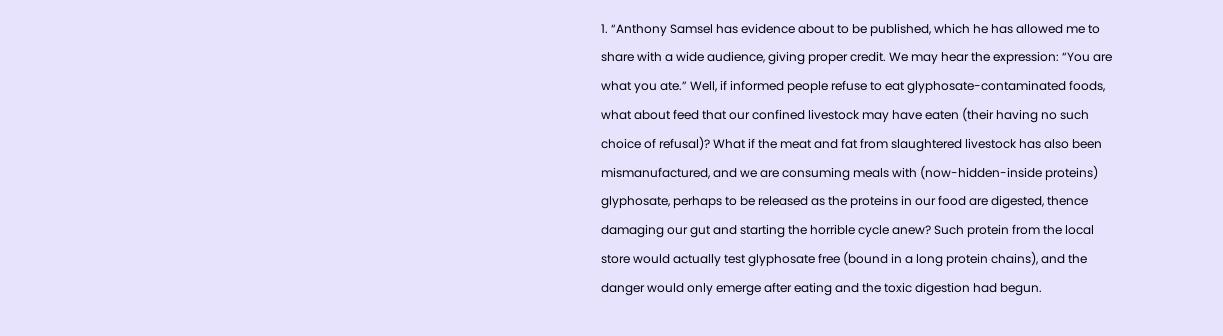1. “Anthony Samsel has evidence about to be published, which he has allowed me to share with a wide audience, giving proper credit. We may hear the expression: “You are what you ate.” Well, if informed people refuse to eat glyphosate-contaminated foods, what about feed that our confined livestock may have eaten (their having no such choice of refusal)? What if the meat and fat from slaughtered livestock has also been mismanufactured, and we are consuming meals with (now-hidden-inside proteins) glyphosate, perhaps to be released as the proteins in our food are digested, thence damaging our gut and starting the horrible cycle anew? Such protein from the local store would actually test glyphosate free (bound in a long protein chains), and the danger would only emerge after eating and the toxic digestion had begun.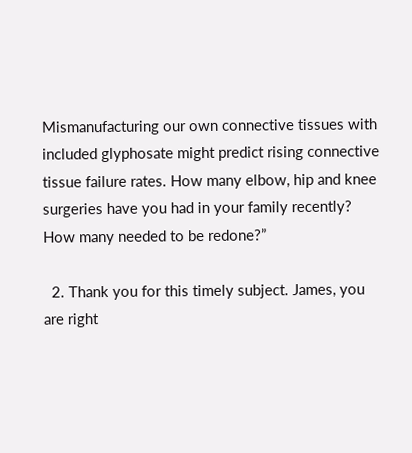Mismanufacturing our own connective tissues with included glyphosate might predict rising connective tissue failure rates. How many elbow, hip and knee surgeries have you had in your family recently? How many needed to be redone?”

  2. Thank you for this timely subject. James, you are right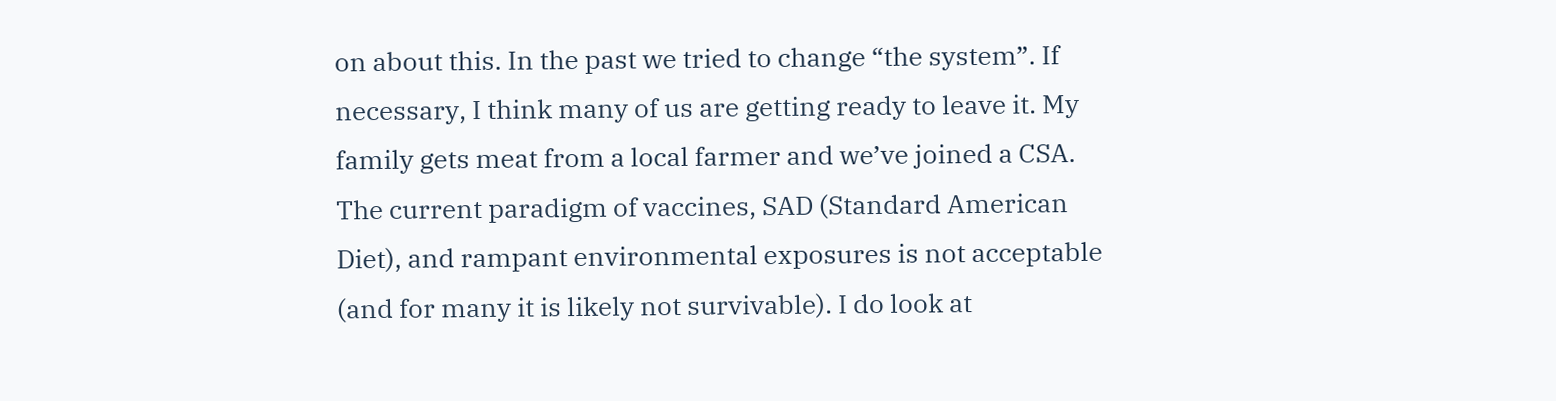on about this. In the past we tried to change “the system”. If necessary, I think many of us are getting ready to leave it. My family gets meat from a local farmer and we’ve joined a CSA. The current paradigm of vaccines, SAD (Standard American Diet), and rampant environmental exposures is not acceptable (and for many it is likely not survivable). I do look at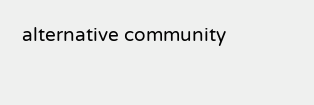alternative community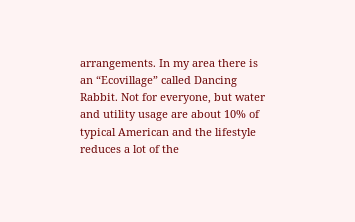arrangements. In my area there is an “Ecovillage” called Dancing Rabbit. Not for everyone, but water and utility usage are about 10% of typical American and the lifestyle reduces a lot of the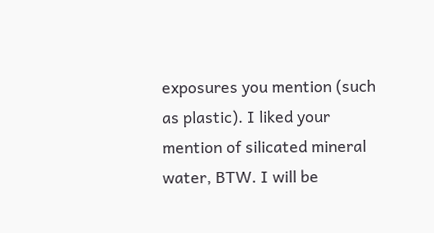exposures you mention (such as plastic). I liked your mention of silicated mineral water, BTW. I will be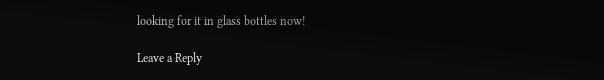looking for it in glass bottles now!

Leave a Reply